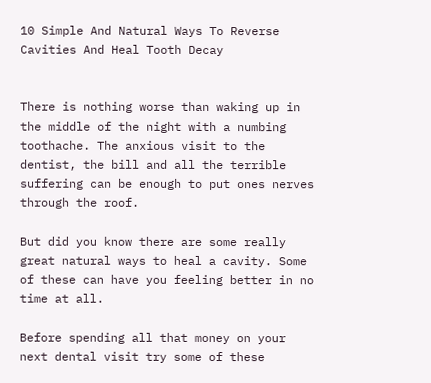10 Simple And Natural Ways To Reverse Cavities And Heal Tooth Decay


There is nothing worse than waking up in the middle of the night with a numbing toothache. The anxious visit to the dentist, the bill and all the terrible suffering can be enough to put ones nerves through the roof.

But did you know there are some really great natural ways to heal a cavity. Some of these can have you feeling better in no time at all.

Before spending all that money on your next dental visit try some of these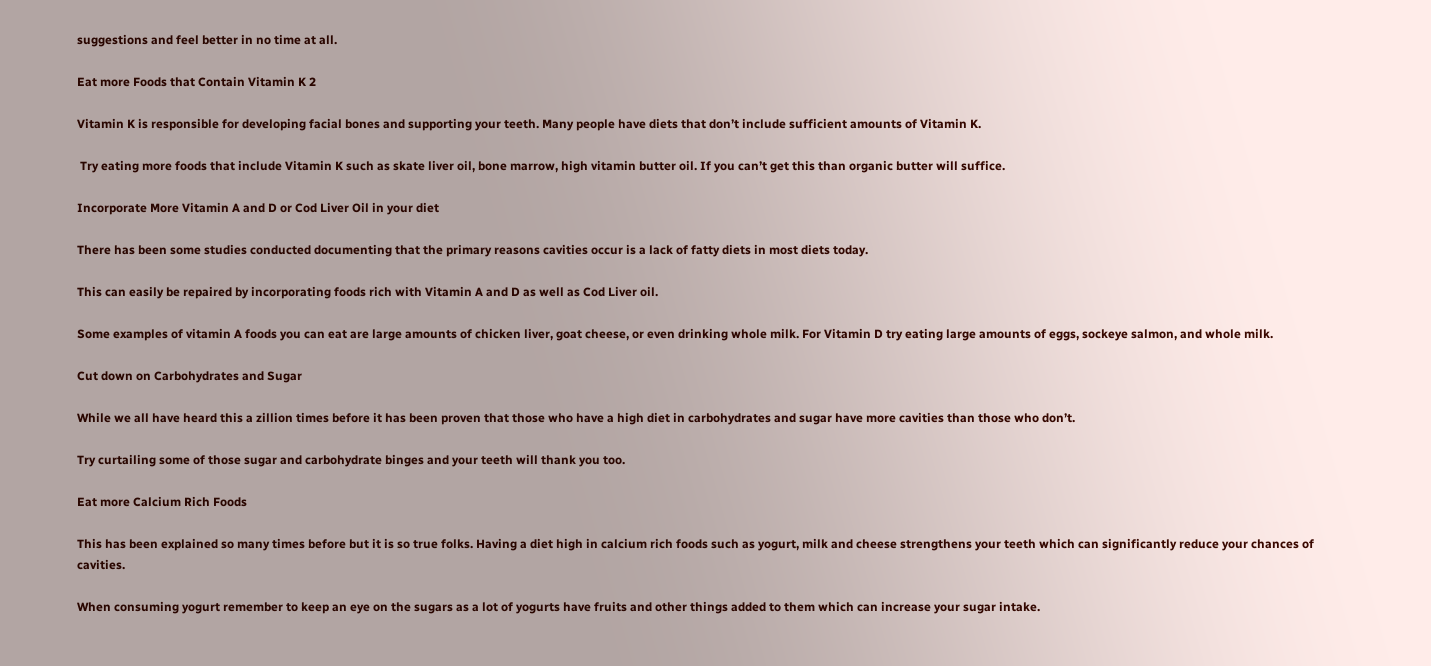suggestions and feel better in no time at all.

Eat more Foods that Contain Vitamin K 2

Vitamin K is responsible for developing facial bones and supporting your teeth. Many people have diets that don’t include sufficient amounts of Vitamin K.

 Try eating more foods that include Vitamin K such as skate liver oil, bone marrow, high vitamin butter oil. If you can’t get this than organic butter will suffice.

Incorporate More Vitamin A and D or Cod Liver Oil in your diet

There has been some studies conducted documenting that the primary reasons cavities occur is a lack of fatty diets in most diets today.

This can easily be repaired by incorporating foods rich with Vitamin A and D as well as Cod Liver oil.

Some examples of vitamin A foods you can eat are large amounts of chicken liver, goat cheese, or even drinking whole milk. For Vitamin D try eating large amounts of eggs, sockeye salmon, and whole milk.

Cut down on Carbohydrates and Sugar

While we all have heard this a zillion times before it has been proven that those who have a high diet in carbohydrates and sugar have more cavities than those who don’t.

Try curtailing some of those sugar and carbohydrate binges and your teeth will thank you too.

Eat more Calcium Rich Foods

This has been explained so many times before but it is so true folks. Having a diet high in calcium rich foods such as yogurt, milk and cheese strengthens your teeth which can significantly reduce your chances of cavities.

When consuming yogurt remember to keep an eye on the sugars as a lot of yogurts have fruits and other things added to them which can increase your sugar intake.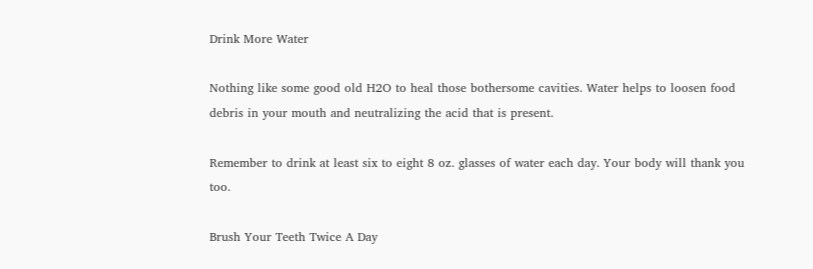Drink More Water

Nothing like some good old H2O to heal those bothersome cavities. Water helps to loosen food debris in your mouth and neutralizing the acid that is present.

Remember to drink at least six to eight 8 oz. glasses of water each day. Your body will thank you too.

Brush Your Teeth Twice A Day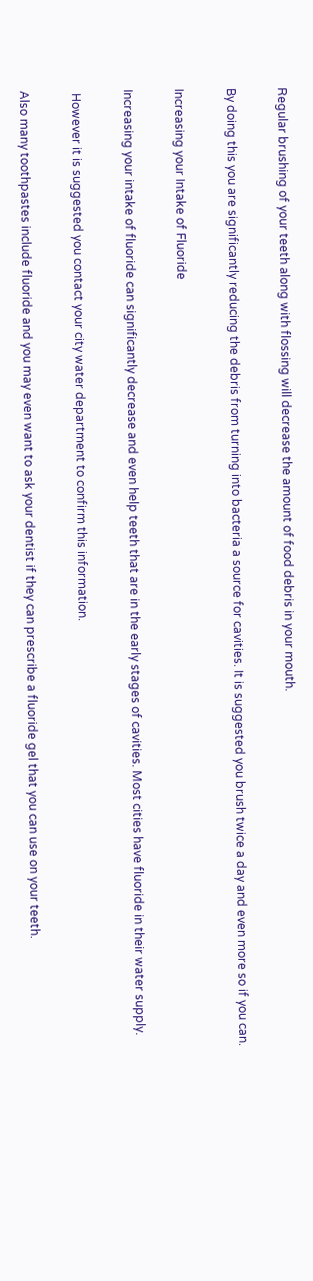Regular brushing of your teeth along with flossing will decrease the amount of food debris in your mouth.

By doing this you are significantly reducing the debris from turning into bacteria a source for cavities. It is suggested you brush twice a day and even more so if you can.

Increasing your Intake of Fluoride

Increasing your intake of fluoride can significantly decrease and even help teeth that are in the early stages of cavities. Most cities have fluoride in their water supply.

 However it is suggested you contact your city water department to confirm this information.

Also many toothpastes include fluoride and you may even want to ask your dentist if they can prescribe a fluoride gel that you can use on your teeth.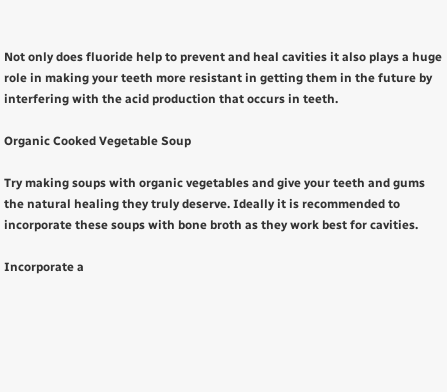Not only does fluoride help to prevent and heal cavities it also plays a huge role in making your teeth more resistant in getting them in the future by interfering with the acid production that occurs in teeth.

Organic Cooked Vegetable Soup

Try making soups with organic vegetables and give your teeth and gums the natural healing they truly deserve. Ideally it is recommended to incorporate these soups with bone broth as they work best for cavities.

Incorporate a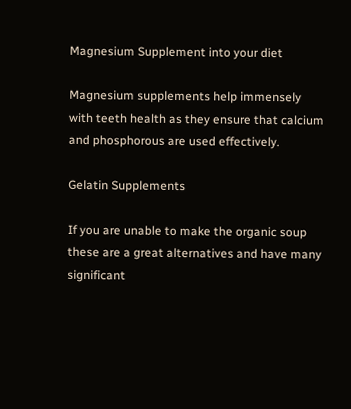Magnesium Supplement into your diet

Magnesium supplements help immensely with teeth health as they ensure that calcium and phosphorous are used effectively.

Gelatin Supplements

If you are unable to make the organic soup these are a great alternatives and have many significant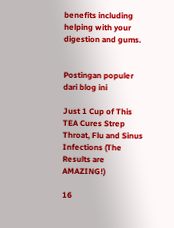benefits including helping with your digestion and gums.


Postingan populer dari blog ini

Just 1 Cup of This TEA Cures Strep Throat, Flu and Sinus Infections (The Results are AMAZING!)

16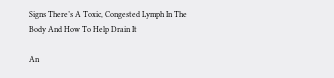Signs There’s A Toxic, Congested Lymph In The Body And How To Help Drain It

An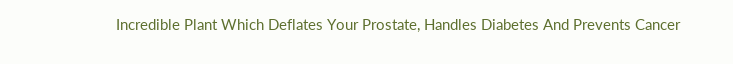Incredible Plant Which Deflates Your Prostate, Handles Diabetes And Prevents Cancer